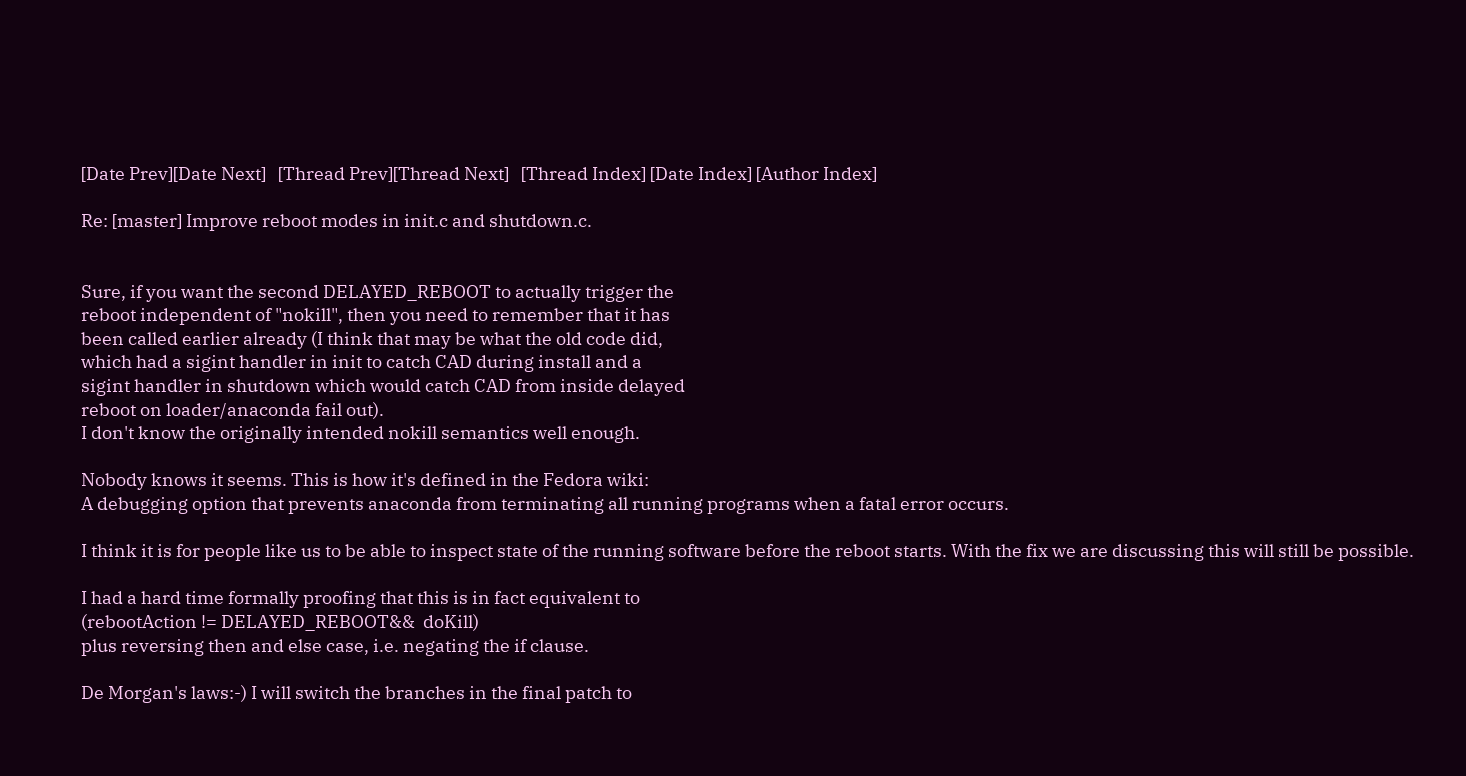[Date Prev][Date Next]   [Thread Prev][Thread Next]   [Thread Index] [Date Index] [Author Index]

Re: [master] Improve reboot modes in init.c and shutdown.c.


Sure, if you want the second DELAYED_REBOOT to actually trigger the
reboot independent of "nokill", then you need to remember that it has
been called earlier already (I think that may be what the old code did,
which had a sigint handler in init to catch CAD during install and a
sigint handler in shutdown which would catch CAD from inside delayed
reboot on loader/anaconda fail out).
I don't know the originally intended nokill semantics well enough.

Nobody knows it seems. This is how it's defined in the Fedora wiki:
A debugging option that prevents anaconda from terminating all running programs when a fatal error occurs.

I think it is for people like us to be able to inspect state of the running software before the reboot starts. With the fix we are discussing this will still be possible.

I had a hard time formally proofing that this is in fact equivalent to
(rebootAction != DELAYED_REBOOT&&  doKill)
plus reversing then and else case, i.e. negating the if clause.

De Morgan's laws:-) I will switch the branches in the final patch to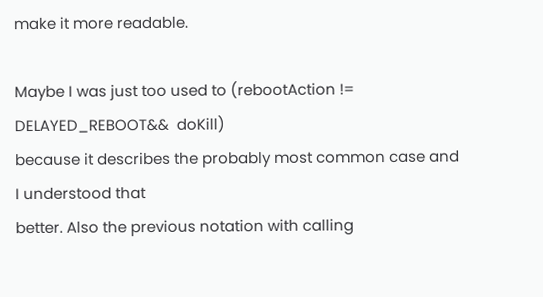make it more readable.

Maybe I was just too used to (rebootAction != DELAYED_REBOOT&&  doKill)
because it describes the probably most common case and I understood that
better. Also the previous notation with calling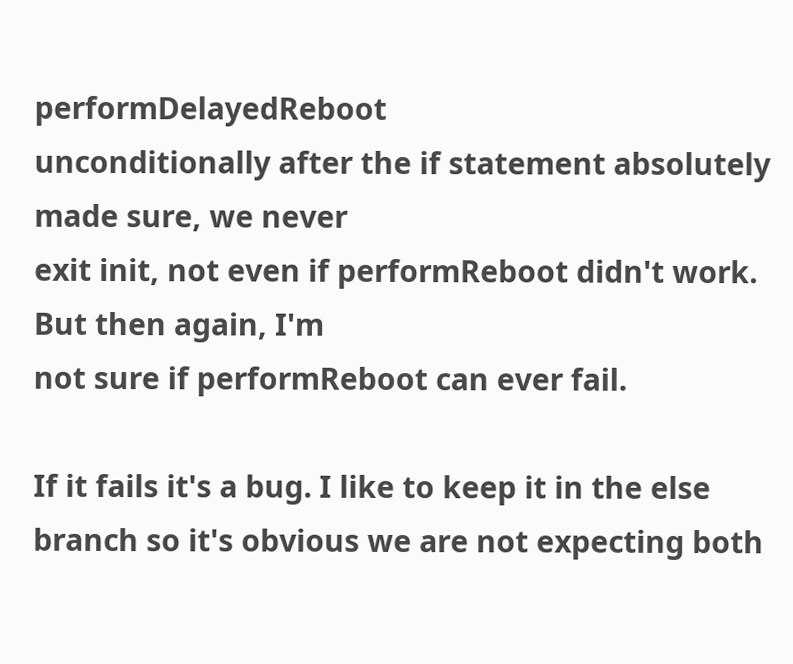performDelayedReboot
unconditionally after the if statement absolutely made sure, we never
exit init, not even if performReboot didn't work. But then again, I'm
not sure if performReboot can ever fail.

If it fails it's a bug. I like to keep it in the else branch so it's obvious we are not expecting both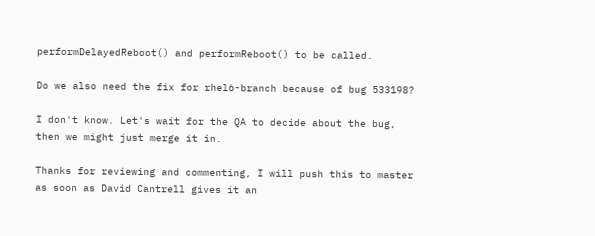performDelayedReboot() and performReboot() to be called.

Do we also need the fix for rhel6-branch because of bug 533198?

I don't know. Let's wait for the QA to decide about the bug, then we might just merge it in.

Thanks for reviewing and commenting, I will push this to master as soon as David Cantrell gives it an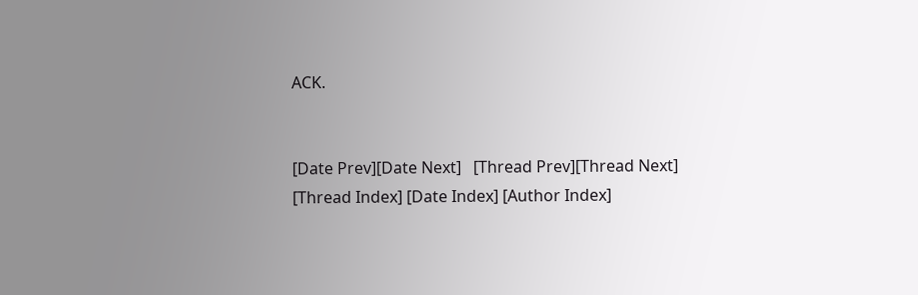ACK.


[Date Prev][Date Next]   [Thread Prev][Thread Next]   [Thread Index] [Date Index] [Author Index]